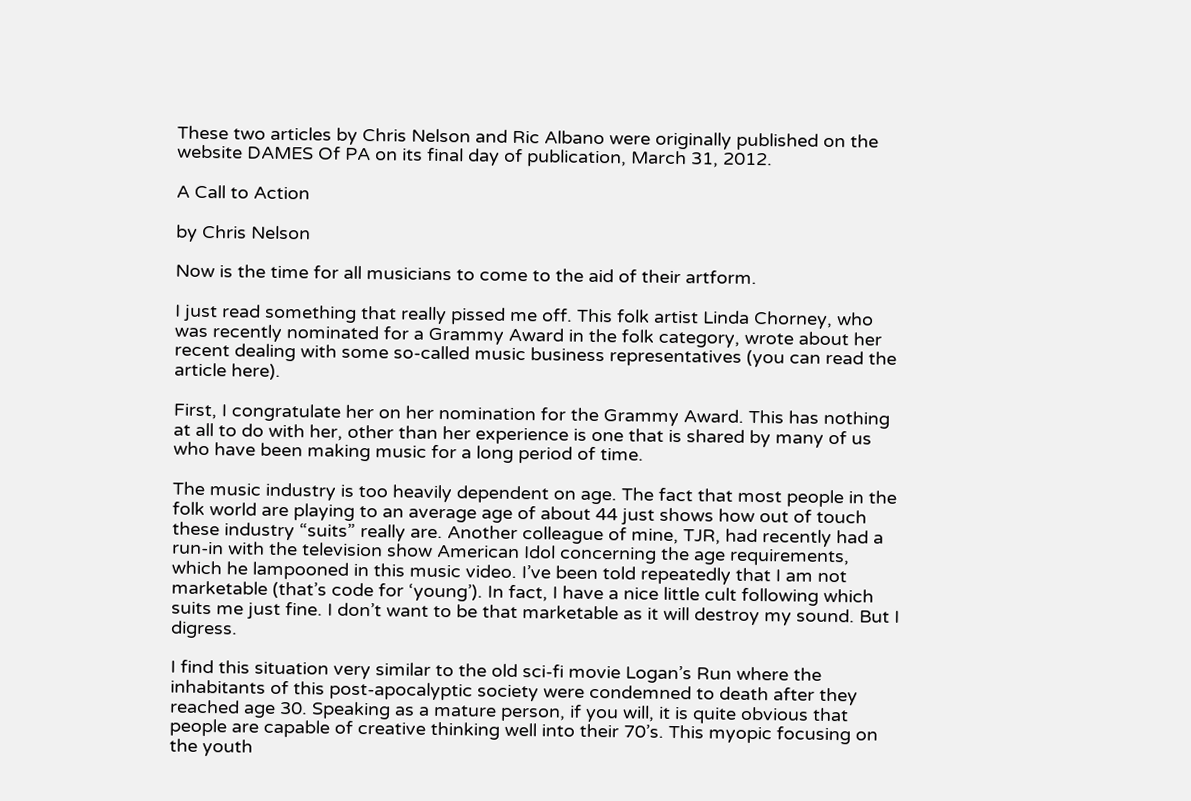These two articles by Chris Nelson and Ric Albano were originally published on the website DAMES Of PA on its final day of publication, March 31, 2012.

A Call to Action

by Chris Nelson

Now is the time for all musicians to come to the aid of their artform.

I just read something that really pissed me off. This folk artist Linda Chorney, who was recently nominated for a Grammy Award in the folk category, wrote about her recent dealing with some so-called music business representatives (you can read the article here).

First, I congratulate her on her nomination for the Grammy Award. This has nothing at all to do with her, other than her experience is one that is shared by many of us who have been making music for a long period of time.

The music industry is too heavily dependent on age. The fact that most people in the folk world are playing to an average age of about 44 just shows how out of touch these industry “suits” really are. Another colleague of mine, TJR, had recently had a run-in with the television show American Idol concerning the age requirements, which he lampooned in this music video. I’ve been told repeatedly that I am not marketable (that’s code for ‘young’). In fact, I have a nice little cult following which suits me just fine. I don’t want to be that marketable as it will destroy my sound. But I digress.

I find this situation very similar to the old sci-fi movie Logan’s Run where the inhabitants of this post-apocalyptic society were condemned to death after they reached age 30. Speaking as a mature person, if you will, it is quite obvious that people are capable of creative thinking well into their 70’s. This myopic focusing on the youth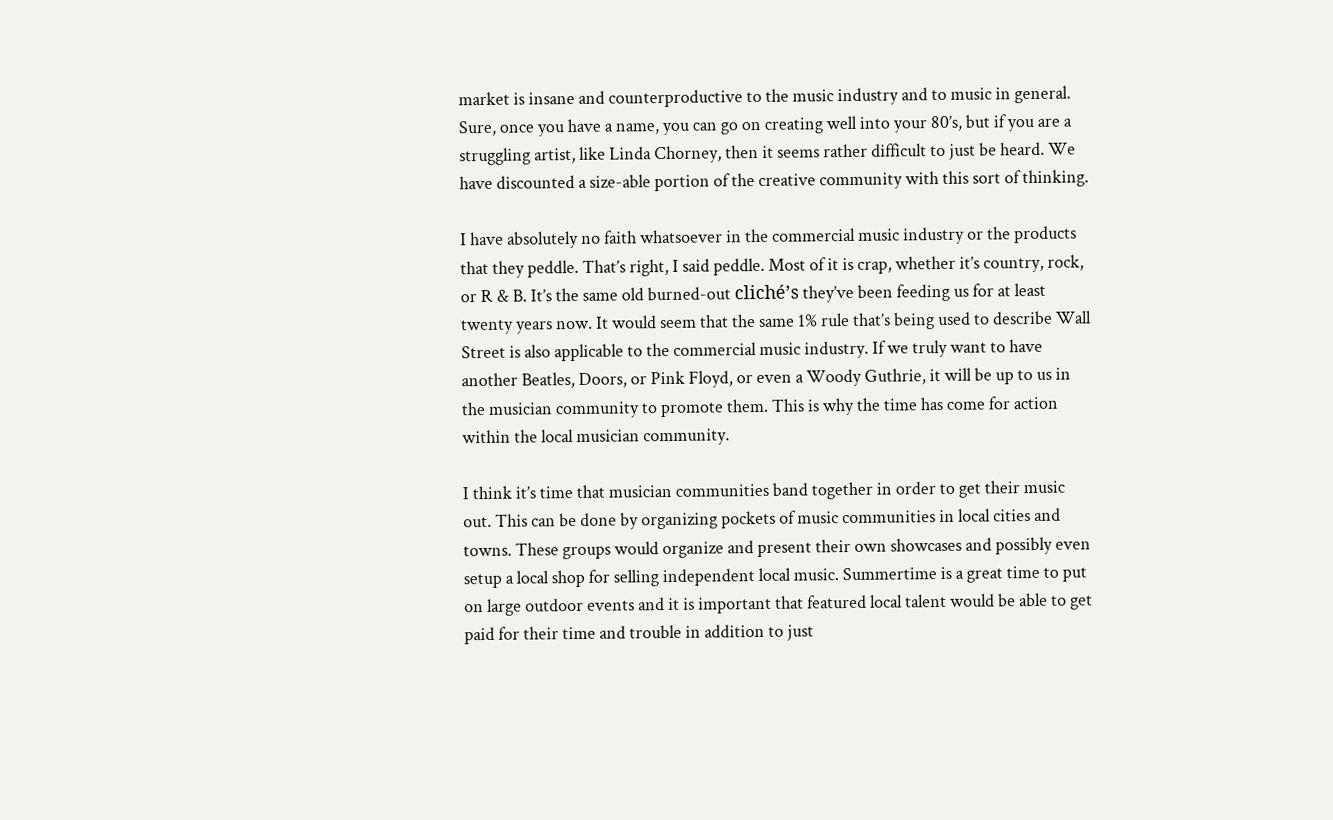market is insane and counterproductive to the music industry and to music in general. Sure, once you have a name, you can go on creating well into your 80’s, but if you are a struggling artist, like Linda Chorney, then it seems rather difficult to just be heard. We have discounted a size-able portion of the creative community with this sort of thinking.

I have absolutely no faith whatsoever in the commercial music industry or the products that they peddle. That’s right, I said peddle. Most of it is crap, whether it’s country, rock, or R & B. It’s the same old burned-out cliché’s they’ve been feeding us for at least twenty years now. It would seem that the same 1% rule that’s being used to describe Wall Street is also applicable to the commercial music industry. If we truly want to have another Beatles, Doors, or Pink Floyd, or even a Woody Guthrie, it will be up to us in the musician community to promote them. This is why the time has come for action within the local musician community.

I think it’s time that musician communities band together in order to get their music out. This can be done by organizing pockets of music communities in local cities and towns. These groups would organize and present their own showcases and possibly even setup a local shop for selling independent local music. Summertime is a great time to put on large outdoor events and it is important that featured local talent would be able to get paid for their time and trouble in addition to just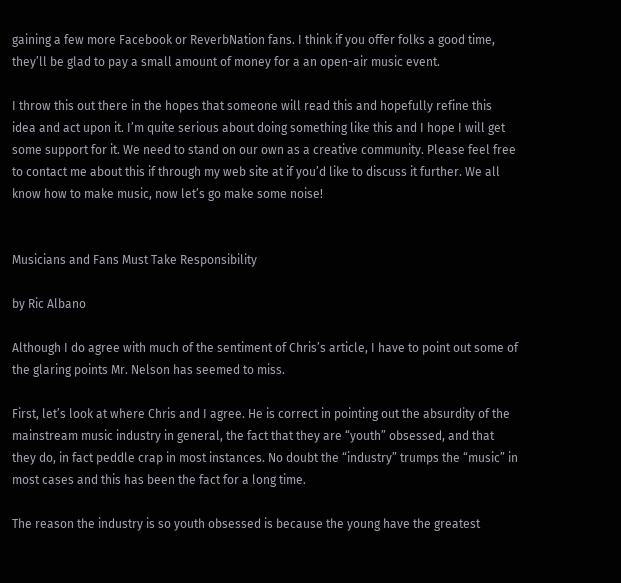gaining a few more Facebook or ReverbNation fans. I think if you offer folks a good time, they’ll be glad to pay a small amount of money for a an open-air music event.

I throw this out there in the hopes that someone will read this and hopefully refine this idea and act upon it. I’m quite serious about doing something like this and I hope I will get some support for it. We need to stand on our own as a creative community. Please feel free to contact me about this if through my web site at if you’d like to discuss it further. We all know how to make music, now let’s go make some noise!


Musicians and Fans Must Take Responsibility

by Ric Albano

Although I do agree with much of the sentiment of Chris’s article, I have to point out some of the glaring points Mr. Nelson has seemed to miss.

First, let’s look at where Chris and I agree. He is correct in pointing out the absurdity of the mainstream music industry in general, the fact that they are “youth” obsessed, and that they do, in fact peddle crap in most instances. No doubt the “industry” trumps the “music” in most cases and this has been the fact for a long time.

The reason the industry is so youth obsessed is because the young have the greatest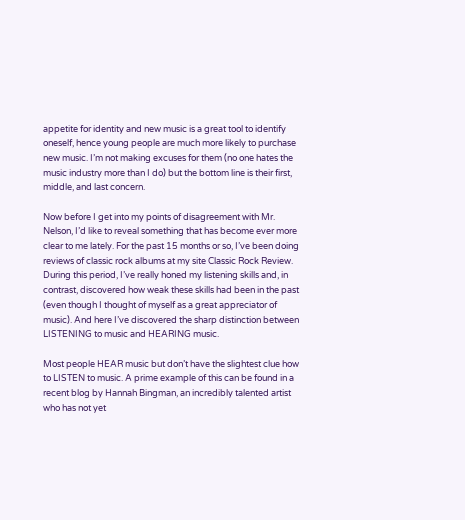appetite for identity and new music is a great tool to identify oneself, hence young people are much more likely to purchase new music. I’m not making excuses for them (no one hates the music industry more than I do) but the bottom line is their first, middle, and last concern.

Now before I get into my points of disagreement with Mr. Nelson, I’d like to reveal something that has become ever more clear to me lately. For the past 15 months or so, I’ve been doing reviews of classic rock albums at my site Classic Rock Review. During this period, I’ve really honed my listening skills and, in contrast, discovered how weak these skills had been in the past (even though I thought of myself as a great appreciator of music). And here I’ve discovered the sharp distinction between LISTENING to music and HEARING music.

Most people HEAR music but don’t have the slightest clue how to LISTEN to music. A prime example of this can be found in a recent blog by Hannah Bingman, an incredibly talented artist who has not yet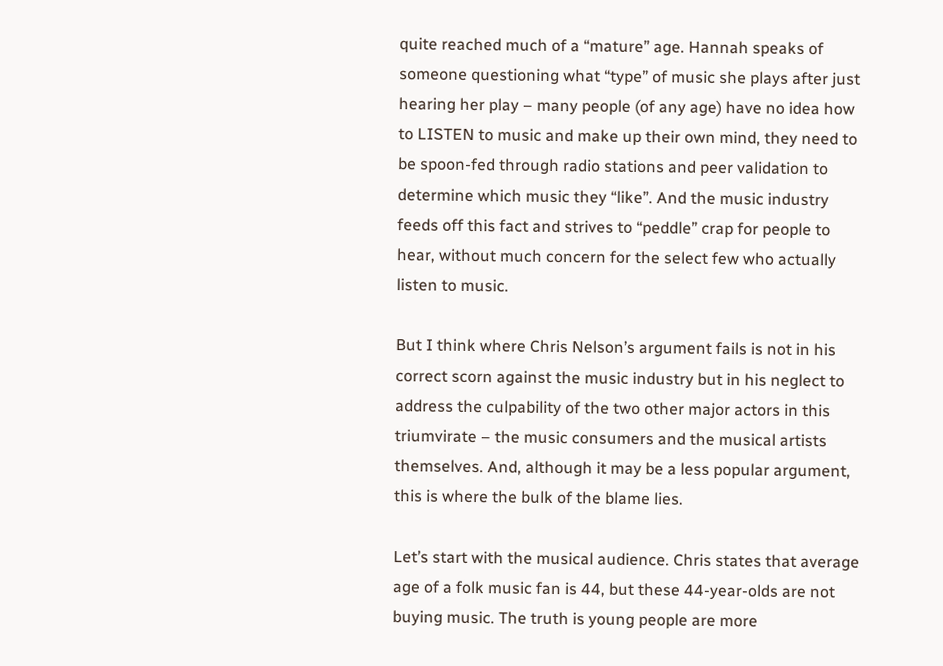quite reached much of a “mature” age. Hannah speaks of someone questioning what “type” of music she plays after just hearing her play – many people (of any age) have no idea how to LISTEN to music and make up their own mind, they need to be spoon-fed through radio stations and peer validation to determine which music they “like”. And the music industry feeds off this fact and strives to “peddle” crap for people to hear, without much concern for the select few who actually listen to music.

But I think where Chris Nelson’s argument fails is not in his correct scorn against the music industry but in his neglect to address the culpability of the two other major actors in this triumvirate – the music consumers and the musical artists themselves. And, although it may be a less popular argument, this is where the bulk of the blame lies.

Let’s start with the musical audience. Chris states that average age of a folk music fan is 44, but these 44-year-olds are not buying music. The truth is young people are more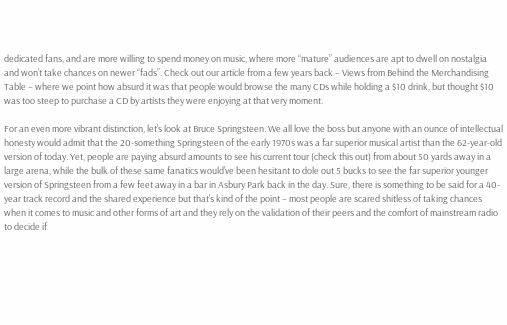dedicated fans, and are more willing to spend money on music, where more “mature” audiences are apt to dwell on nostalgia and won’t take chances on newer “fads”. Check out our article from a few years back – Views from Behind the Merchandising Table – where we point how absurd it was that people would browse the many CDs while holding a $10 drink, but thought $10 was too steep to purchase a CD by artists they were enjoying at that very moment.

For an even more vibrant distinction, let’s look at Bruce Springsteen. We all love the boss but anyone with an ounce of intellectual honesty would admit that the 20-something Springsteen of the early 1970s was a far superior musical artist than the 62-year-old version of today. Yet, people are paying absurd amounts to see his current tour (check this out) from about 50 yards away in a large arena, while the bulk of these same fanatics would’ve been hesitant to dole out 5 bucks to see the far superior younger version of Springsteen from a few feet away in a bar in Asbury Park back in the day. Sure, there is something to be said for a 40-year track record and the shared experience but that’s kind of the point – most people are scared shitless of taking chances when it comes to music and other forms of art and they rely on the validation of their peers and the comfort of mainstream radio to decide if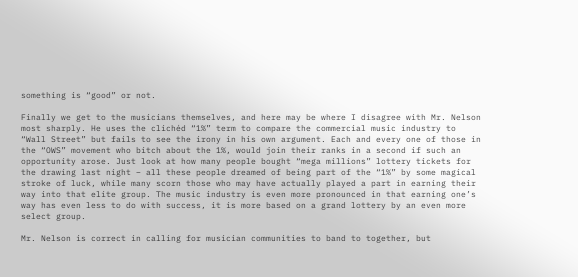something is “good” or not.

Finally we get to the musicians themselves, and here may be where I disagree with Mr. Nelson most sharply. He uses the clichéd “1%” term to compare the commercial music industry to “Wall Street” but fails to see the irony in his own argument. Each and every one of those in the “OWS” movement who bitch about the 1%, would join their ranks in a second if such an opportunity arose. Just look at how many people bought “mega millions” lottery tickets for the drawing last night – all these people dreamed of being part of the “1%” by some magical stroke of luck, while many scorn those who may have actually played a part in earning their way into that elite group. The music industry is even more pronounced in that earning one’s way has even less to do with success, it is more based on a grand lottery by an even more select group.

Mr. Nelson is correct in calling for musician communities to band to together, but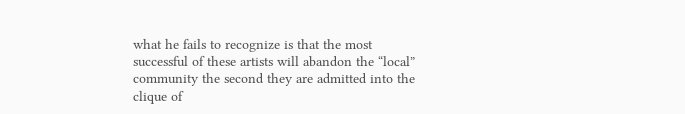what he fails to recognize is that the most successful of these artists will abandon the “local” community the second they are admitted into the clique of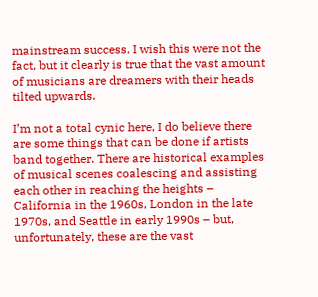mainstream success. I wish this were not the fact, but it clearly is true that the vast amount of musicians are dreamers with their heads tilted upwards.

I’m not a total cynic here, I do believe there are some things that can be done if artists band together. There are historical examples of musical scenes coalescing and assisting each other in reaching the heights – California in the 1960s, London in the late 1970s, and Seattle in early 1990s – but, unfortunately, these are the vast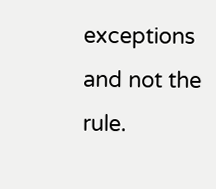exceptions and not the rule.